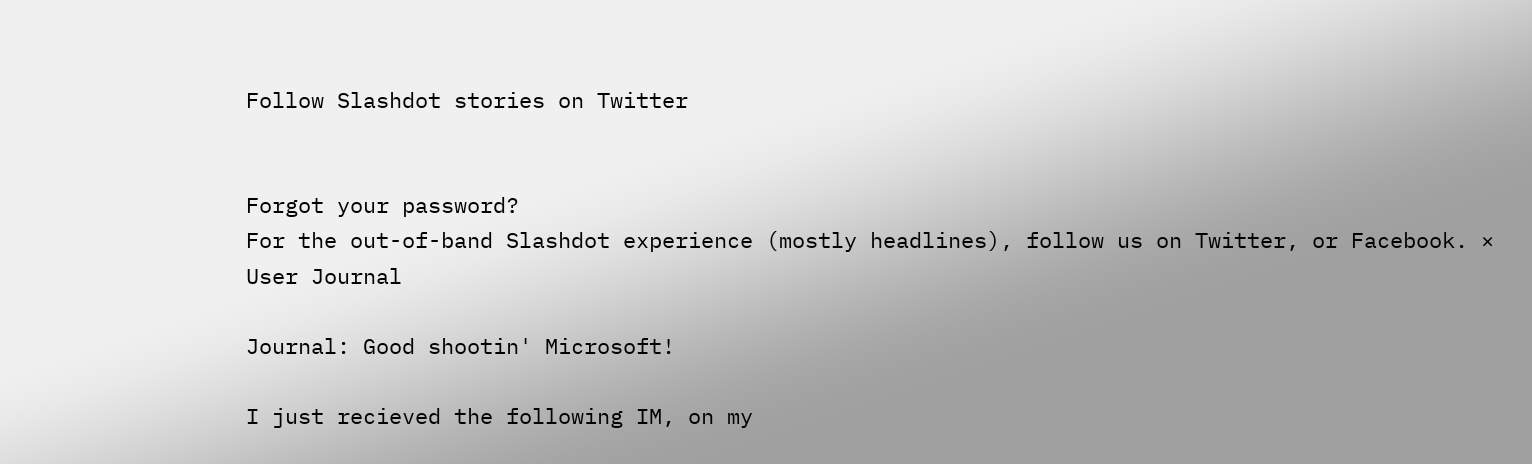Follow Slashdot stories on Twitter


Forgot your password?
For the out-of-band Slashdot experience (mostly headlines), follow us on Twitter, or Facebook. ×
User Journal

Journal: Good shootin' Microsoft!

I just recieved the following IM, on my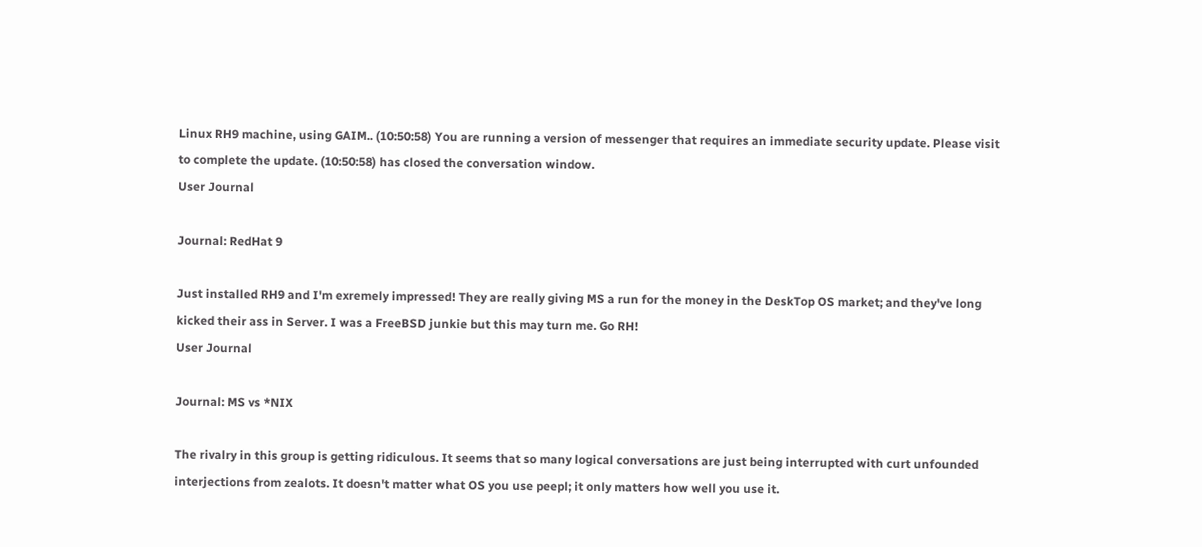Linux RH9 machine, using GAIM.. (10:50:58) You are running a version of messenger that requires an immediate security update. Please visit to complete the update. (10:50:58) has closed the conversation window.
User Journal

Journal: RedHat 9

Just installed RH9 and I'm exremely impressed! They are really giving MS a run for the money in the DeskTop OS market; and they've long kicked their ass in Server. I was a FreeBSD junkie but this may turn me. Go RH!
User Journal

Journal: MS vs *NIX

The rivalry in this group is getting ridiculous. It seems that so many logical conversations are just being interrupted with curt unfounded interjections from zealots. It doesn't matter what OS you use peepl; it only matters how well you use it.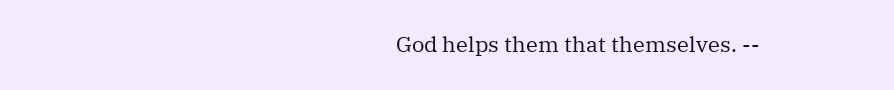God helps them that themselves. --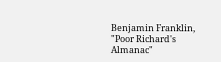Benjamin Franklin, "Poor Richard's Almanac"